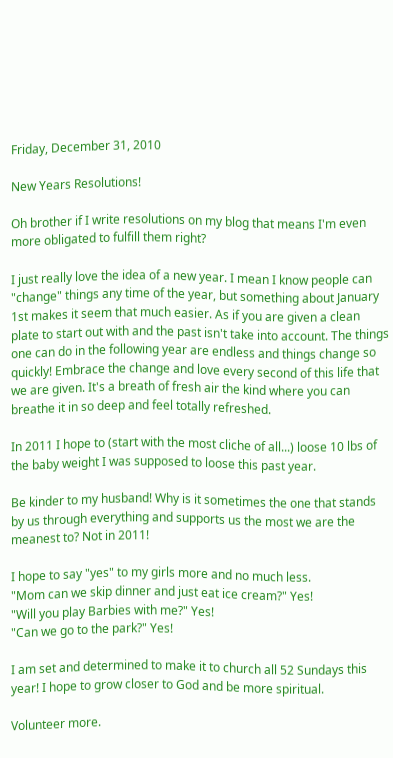Friday, December 31, 2010

New Years Resolutions!

Oh brother if I write resolutions on my blog that means I'm even more obligated to fulfill them right?

I just really love the idea of a new year. I mean I know people can "change" things any time of the year, but something about January 1st makes it seem that much easier. As if you are given a clean plate to start out with and the past isn't take into account. The things one can do in the following year are endless and things change so quickly! Embrace the change and love every second of this life that we are given. It's a breath of fresh air the kind where you can breathe it in so deep and feel totally refreshed.

In 2011 I hope to (start with the most cliche of all...) loose 10 lbs of the baby weight I was supposed to loose this past year.

Be kinder to my husband! Why is it sometimes the one that stands by us through everything and supports us the most we are the meanest to? Not in 2011!

I hope to say "yes" to my girls more and no much less.
"Mom can we skip dinner and just eat ice cream?" Yes!
"Will you play Barbies with me?" Yes!
"Can we go to the park?" Yes!

I am set and determined to make it to church all 52 Sundays this year! I hope to grow closer to God and be more spiritual.

Volunteer more.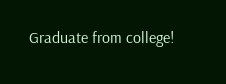Graduate from college!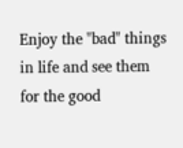Enjoy the "bad" things in life and see them for the good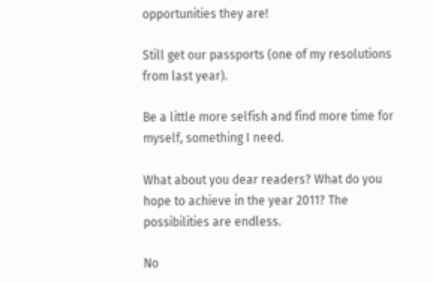opportunities they are!

Still get our passports (one of my resolutions from last year).

Be a little more selfish and find more time for myself, something I need.

What about you dear readers? What do you hope to achieve in the year 2011? The possibilities are endless.

No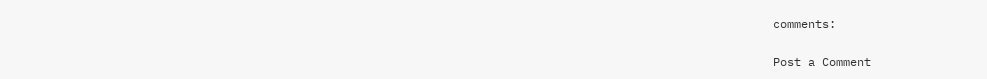comments:

Post a Comment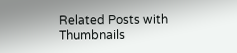Related Posts with Thumbnails